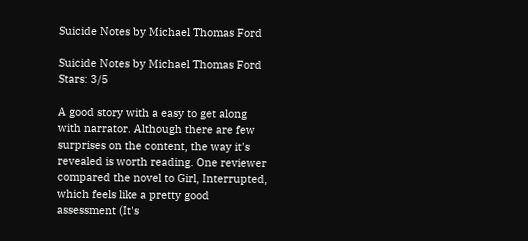Suicide Notes by Michael Thomas Ford

Suicide Notes by Michael Thomas Ford
Stars: 3/5

A good story with a easy to get along with narrator. Although there are few surprises on the content, the way it's revealed is worth reading. One reviewer compared the novel to Girl, Interrupted, which feels like a pretty good assessment (It's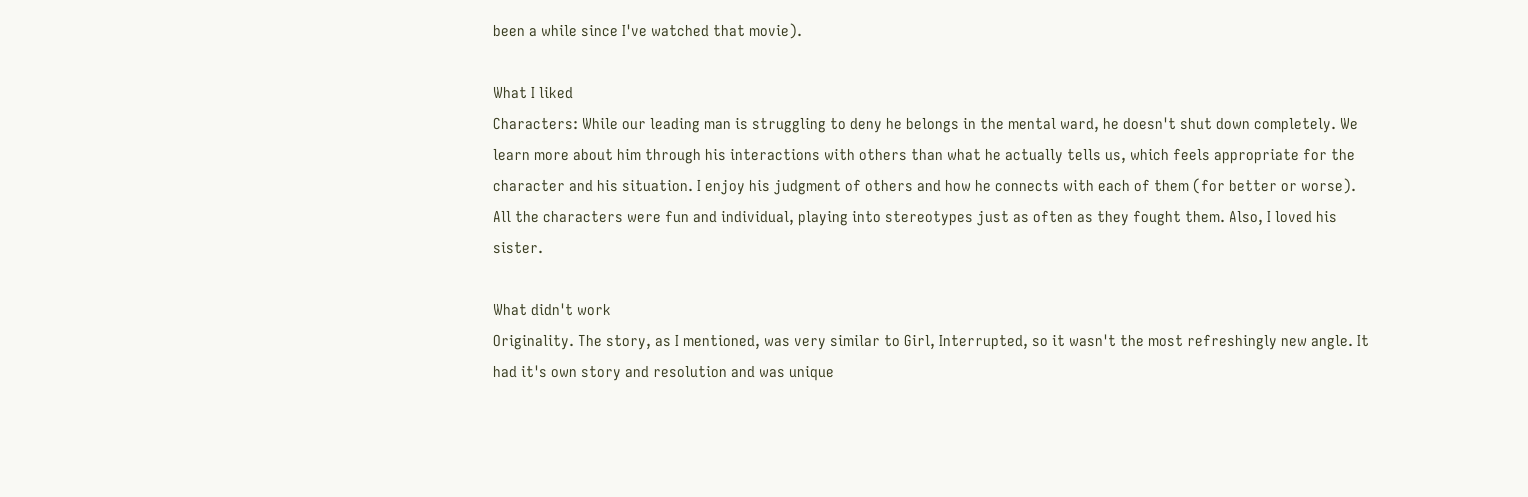been a while since I've watched that movie).

What I liked
Characters: While our leading man is struggling to deny he belongs in the mental ward, he doesn't shut down completely. We learn more about him through his interactions with others than what he actually tells us, which feels appropriate for the character and his situation. I enjoy his judgment of others and how he connects with each of them (for better or worse). All the characters were fun and individual, playing into stereotypes just as often as they fought them. Also, I loved his sister.

What didn't work
Originality. The story, as I mentioned, was very similar to Girl, Interrupted, so it wasn't the most refreshingly new angle. It had it's own story and resolution and was unique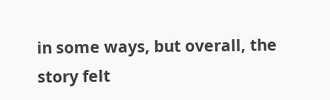in some ways, but overall, the story felt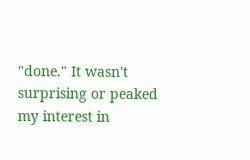"done." It wasn't surprising or peaked my interest in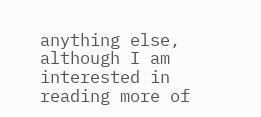anything else, although I am interested in reading more of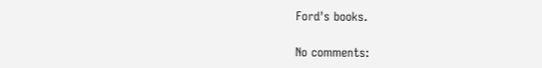Ford's books.

No comments: